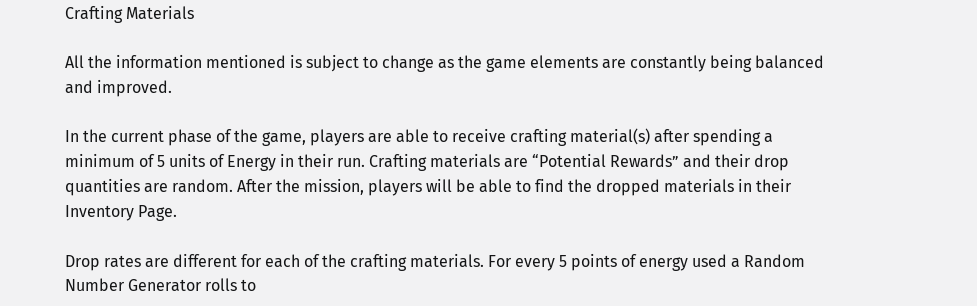Crafting Materials

All the information mentioned is subject to change as the game elements are constantly being balanced and improved.

In the current phase of the game, players are able to receive crafting material(s) after spending a minimum of 5 units of Energy in their run. Crafting materials are “Potential Rewards” and their drop quantities are random. After the mission, players will be able to find the dropped materials in their Inventory Page.

Drop rates are different for each of the crafting materials. For every 5 points of energy used a Random Number Generator rolls to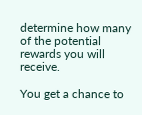determine how many of the potential rewards you will receive.

You get a chance to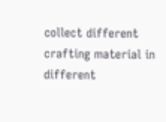collect different crafting material in different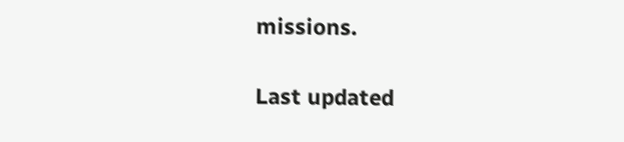missions.

Last updated